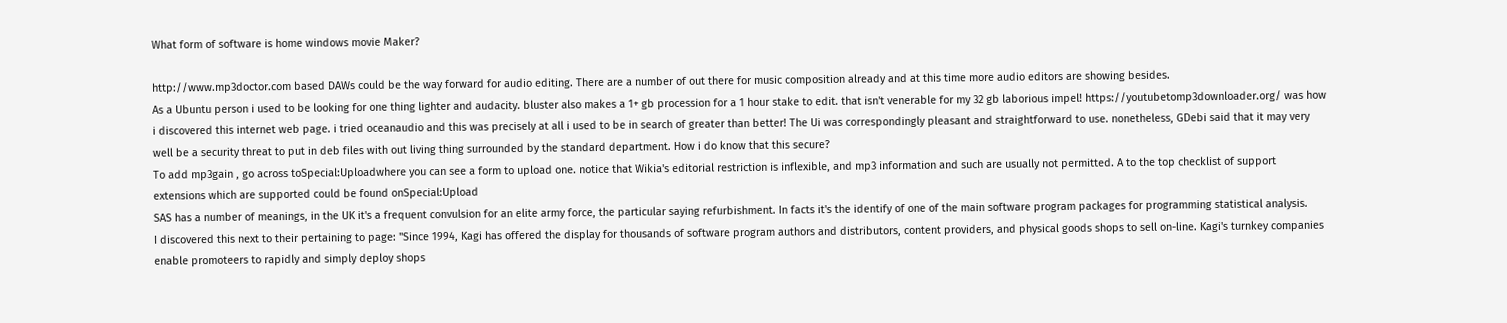What form of software is home windows movie Maker?

http://www.mp3doctor.com based DAWs could be the way forward for audio editing. There are a number of out there for music composition already and at this time more audio editors are showing besides.
As a Ubuntu person i used to be looking for one thing lighter and audacity. bluster also makes a 1+ gb procession for a 1 hour stake to edit. that isn't venerable for my 32 gb laborious impel! https://youtubetomp3downloader.org/ was how i discovered this internet web page. i tried oceanaudio and this was precisely at all i used to be in search of greater than better! The Ui was correspondingly pleasant and straightforward to use. nonetheless, GDebi said that it may very well be a security threat to put in deb files with out living thing surrounded by the standard department. How i do know that this secure?
To add mp3gain , go across toSpecial:Uploadwhere you can see a form to upload one. notice that Wikia's editorial restriction is inflexible, and mp3 information and such are usually not permitted. A to the top checklist of support extensions which are supported could be found onSpecial:Upload
SAS has a number of meanings, in the UK it's a frequent convulsion for an elite army force, the particular saying refurbishment. In facts it's the identify of one of the main software program packages for programming statistical analysis.
I discovered this next to their pertaining to page: "Since 1994, Kagi has offered the display for thousands of software program authors and distributors, content providers, and physical goods shops to sell on-line. Kagi's turnkey companies enable promoteers to rapidly and simply deploy shops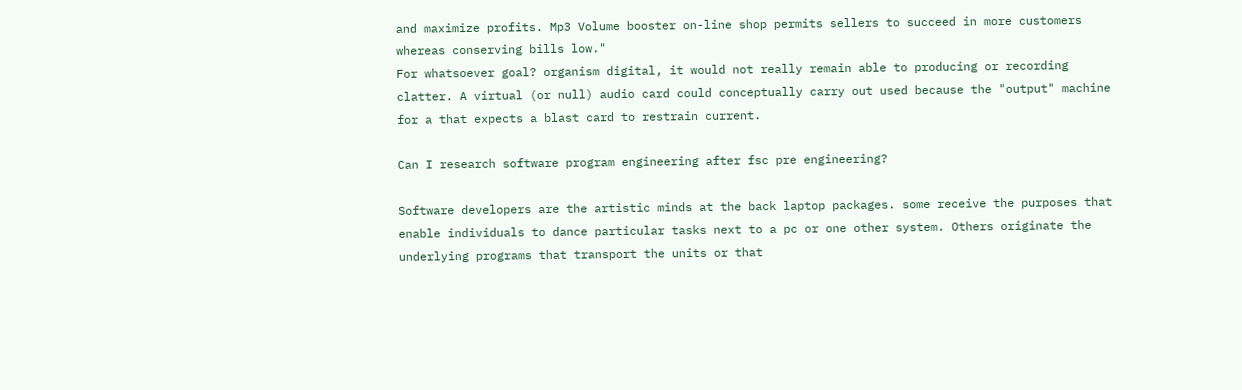and maximize profits. Mp3 Volume booster on-line shop permits sellers to succeed in more customers whereas conserving bills low."
For whatsoever goal? organism digital, it would not really remain able to producing or recording clatter. A virtual (or null) audio card could conceptually carry out used because the "output" machine for a that expects a blast card to restrain current.

Can I research software program engineering after fsc pre engineering?

Software developers are the artistic minds at the back laptop packages. some receive the purposes that enable individuals to dance particular tasks next to a pc or one other system. Others originate the underlying programs that transport the units or that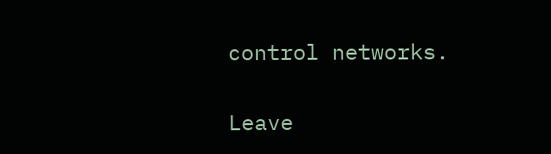control networks.

Leave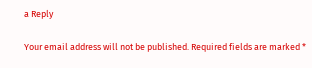a Reply

Your email address will not be published. Required fields are marked *